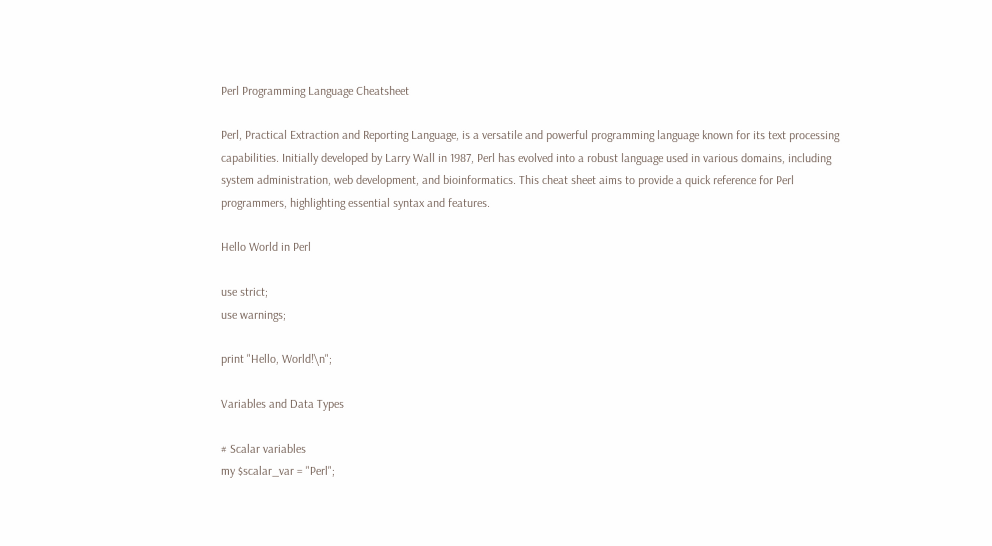Perl Programming Language Cheatsheet

Perl, Practical Extraction and Reporting Language, is a versatile and powerful programming language known for its text processing capabilities. Initially developed by Larry Wall in 1987, Perl has evolved into a robust language used in various domains, including system administration, web development, and bioinformatics. This cheat sheet aims to provide a quick reference for Perl programmers, highlighting essential syntax and features.

Hello World in Perl

use strict;
use warnings;

print "Hello, World!\n";

Variables and Data Types

# Scalar variables
my $scalar_var = "Perl";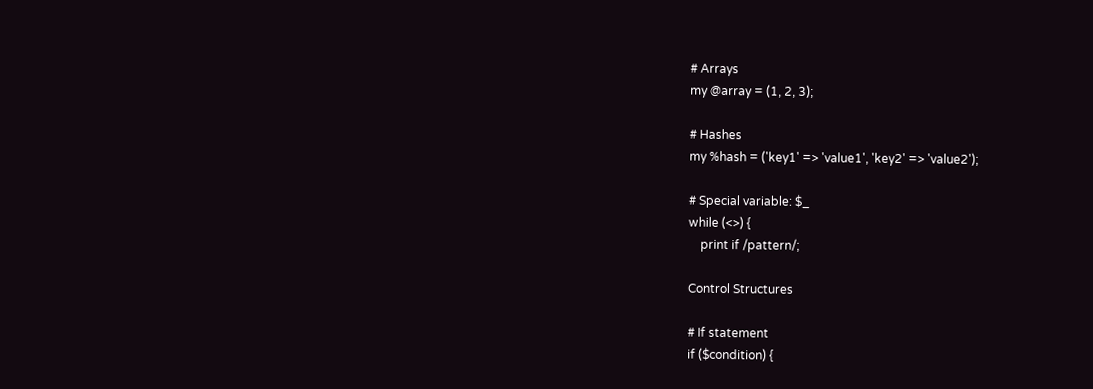# Arrays
my @array = (1, 2, 3);

# Hashes
my %hash = ('key1' => 'value1', 'key2' => 'value2');

# Special variable: $_
while (<>) {
    print if /pattern/;

Control Structures

# If statement
if ($condition) {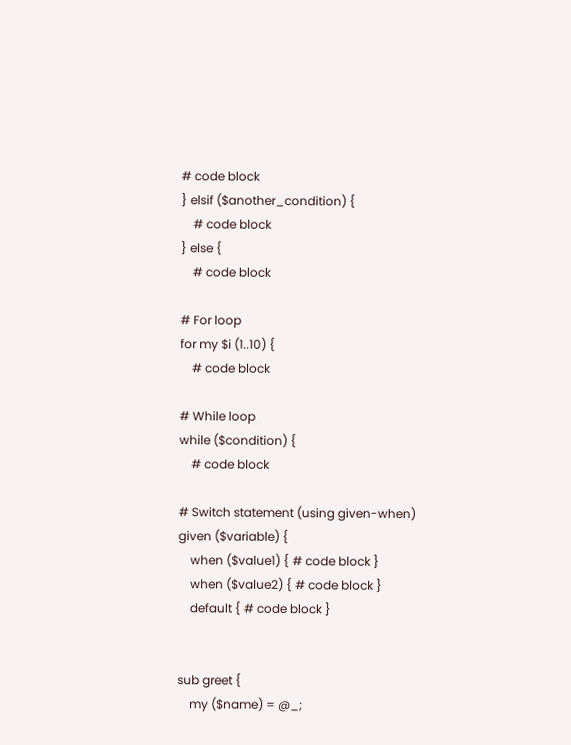# code block
} elsif ($another_condition) {
    # code block
} else {
    # code block

# For loop
for my $i (1..10) {
    # code block

# While loop
while ($condition) {
    # code block

# Switch statement (using given-when)
given ($variable) {
    when ($value1) { # code block }
    when ($value2) { # code block }
    default { # code block }


sub greet {
    my ($name) = @_;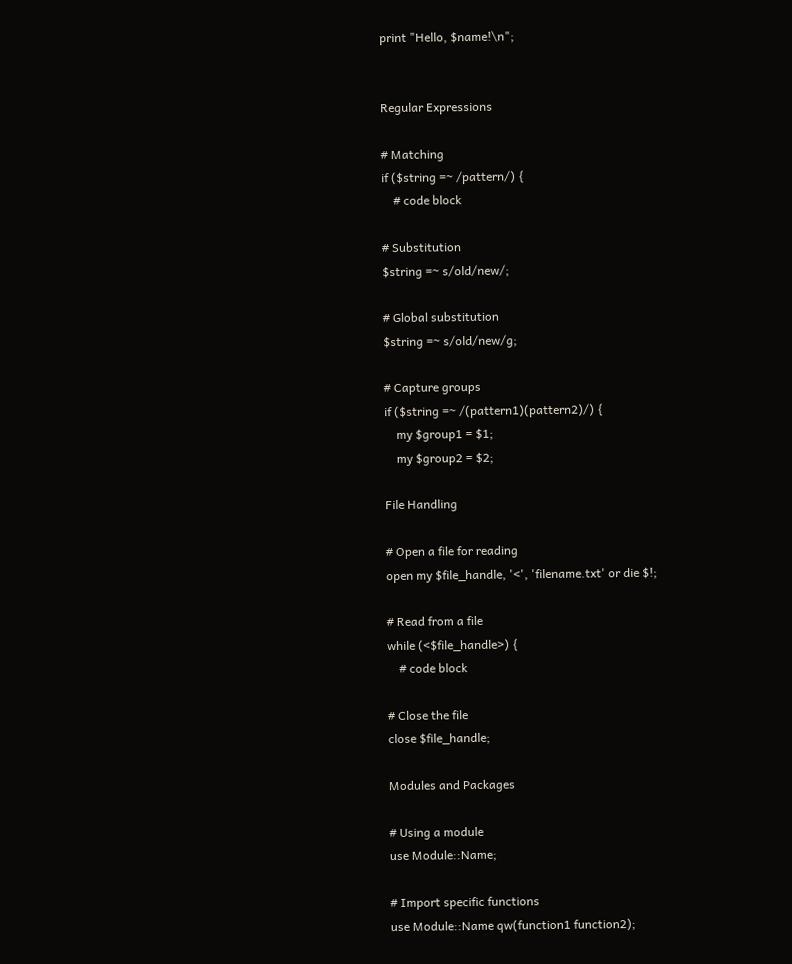print "Hello, $name!\n";


Regular Expressions

# Matching
if ($string =~ /pattern/) {
    # code block

# Substitution
$string =~ s/old/new/;

# Global substitution
$string =~ s/old/new/g;

# Capture groups
if ($string =~ /(pattern1)(pattern2)/) {
    my $group1 = $1;
    my $group2 = $2;

File Handling

# Open a file for reading
open my $file_handle, '<', 'filename.txt' or die $!;

# Read from a file
while (<$file_handle>) {
    # code block

# Close the file
close $file_handle;

Modules and Packages

# Using a module
use Module::Name;

# Import specific functions
use Module::Name qw(function1 function2);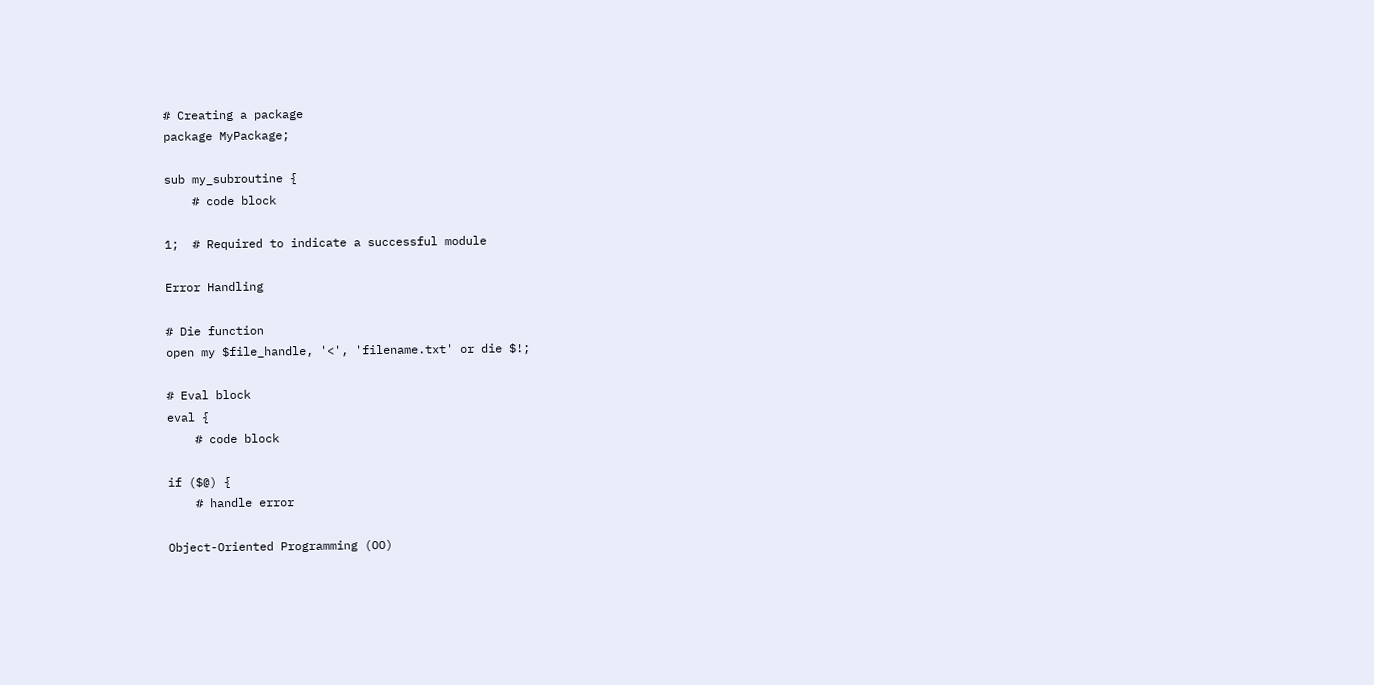# Creating a package
package MyPackage;

sub my_subroutine {
    # code block

1;  # Required to indicate a successful module

Error Handling

# Die function
open my $file_handle, '<', 'filename.txt' or die $!;

# Eval block
eval {
    # code block

if ($@) {
    # handle error

Object-Oriented Programming (OO)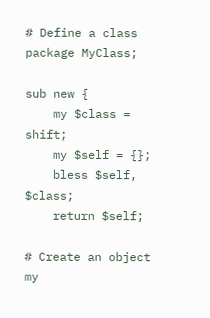# Define a class
package MyClass;

sub new {
    my $class = shift;
    my $self = {};
    bless $self, $class;
    return $self;

# Create an object
my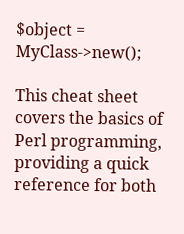$object = MyClass->new();

This cheat sheet covers the basics of Perl programming, providing a quick reference for both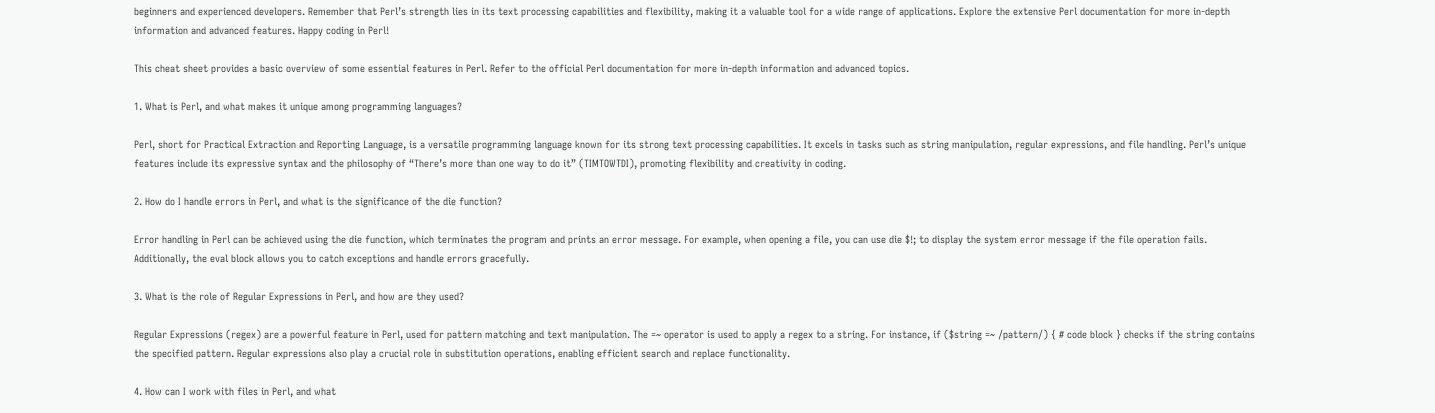beginners and experienced developers. Remember that Perl’s strength lies in its text processing capabilities and flexibility, making it a valuable tool for a wide range of applications. Explore the extensive Perl documentation for more in-depth information and advanced features. Happy coding in Perl!

This cheat sheet provides a basic overview of some essential features in Perl. Refer to the official Perl documentation for more in-depth information and advanced topics.

1. What is Perl, and what makes it unique among programming languages?

Perl, short for Practical Extraction and Reporting Language, is a versatile programming language known for its strong text processing capabilities. It excels in tasks such as string manipulation, regular expressions, and file handling. Perl’s unique features include its expressive syntax and the philosophy of “There’s more than one way to do it” (TIMTOWTDI), promoting flexibility and creativity in coding.

2. How do I handle errors in Perl, and what is the significance of the die function?

Error handling in Perl can be achieved using the die function, which terminates the program and prints an error message. For example, when opening a file, you can use die $!; to display the system error message if the file operation fails. Additionally, the eval block allows you to catch exceptions and handle errors gracefully.

3. What is the role of Regular Expressions in Perl, and how are they used?

Regular Expressions (regex) are a powerful feature in Perl, used for pattern matching and text manipulation. The =~ operator is used to apply a regex to a string. For instance, if ($string =~ /pattern/) { # code block } checks if the string contains the specified pattern. Regular expressions also play a crucial role in substitution operations, enabling efficient search and replace functionality.

4. How can I work with files in Perl, and what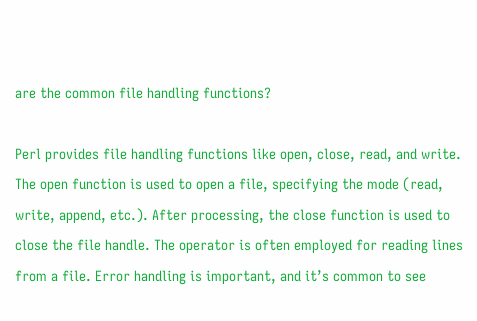are the common file handling functions?

Perl provides file handling functions like open, close, read, and write. The open function is used to open a file, specifying the mode (read, write, append, etc.). After processing, the close function is used to close the file handle. The operator is often employed for reading lines from a file. Error handling is important, and it’s common to see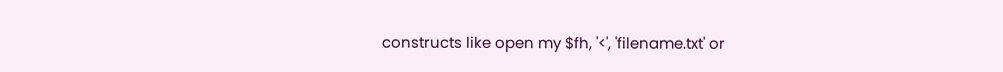constructs like open my $fh, '<', 'filename.txt' or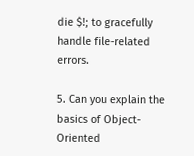die $!; to gracefully handle file-related errors.

5. Can you explain the basics of Object-Oriented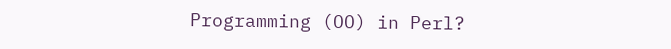Programming (OO) in Perl?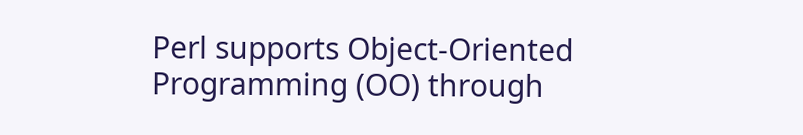Perl supports Object-Oriented Programming (OO) through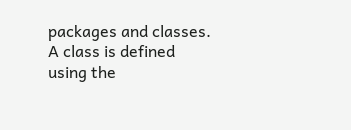packages and classes. A class is defined using the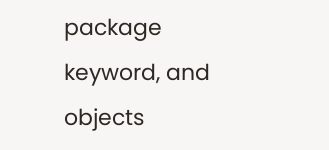package keyword, and objects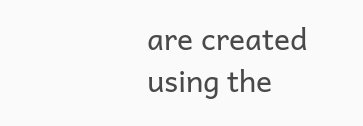are created using the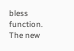bless function. The new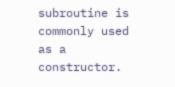subroutine is commonly used as a constructor.